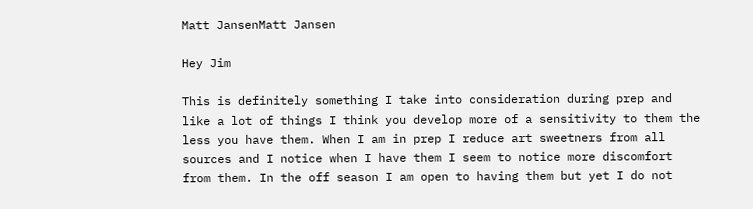Matt JansenMatt Jansen

Hey Jim

This is definitely something I take into consideration during prep and like a lot of things I think you develop more of a sensitivity to them the less you have them. When I am in prep I reduce art sweetners from all sources and I notice when I have them I seem to notice more discomfort from them. In the off season I am open to having them but yet I do not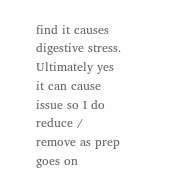find it causes digestive stress. Ultimately yes it can cause issue so I do reduce / remove as prep goes on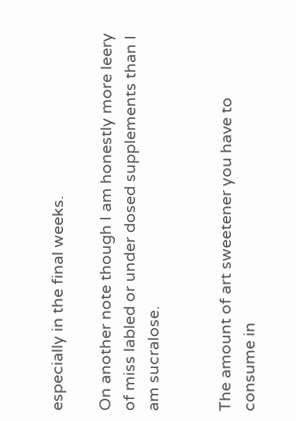especially in the final weeks.

On another note though I am honestly more leery of miss labled or under dosed supplements than I am sucralose.


The amount of art sweetener you have to consume in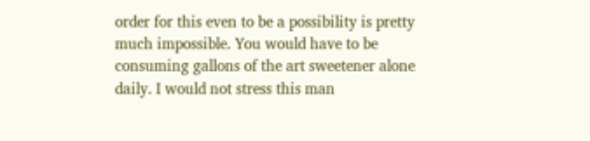order for this even to be a possibility is pretty much impossible. You would have to be consuming gallons of the art sweetener alone daily. I would not stress this man